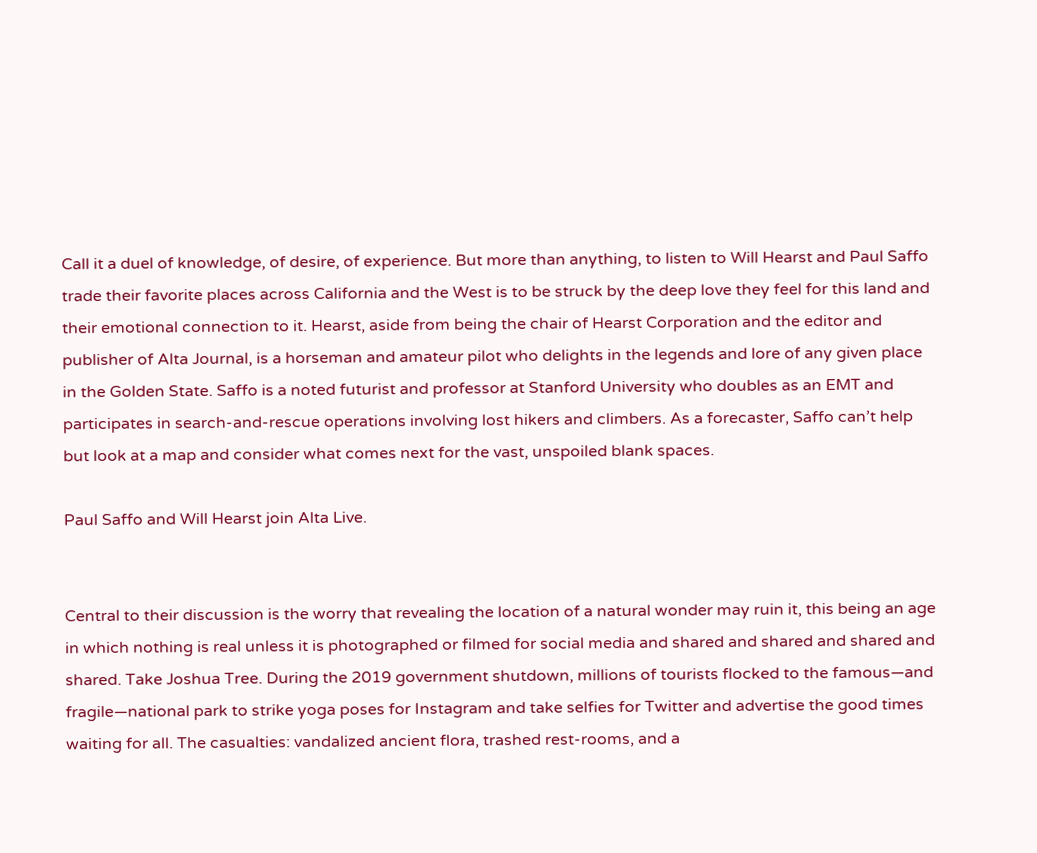Call it a duel of knowledge, of desire, of experience. But more than anything, to listen to Will Hearst and Paul Saffo trade their favorite places across California and the West is to be struck by the deep love they feel for this land and their emotional connection to it. Hearst, aside from being the chair of Hearst Corporation and the editor and publisher of Alta Journal, is a horseman and amateur pilot who delights in the legends and lore of any given place in the Golden State. Saffo is a noted futurist and professor at Stanford University who doubles as an EMT and participates in search-and-rescue operations involving lost hikers and climbers. As a forecaster, Saffo can’t help but look at a map and consider what comes next for the vast, unspoiled blank spaces.

Paul Saffo and Will Hearst join Alta Live.


Central to their discussion is the worry that revealing the location of a natural wonder may ruin it, this being an age in which nothing is real unless it is photographed or filmed for social media and shared and shared and shared and shared. Take Joshua Tree. During the 2019 government shutdown, millions of tourists flocked to the famous—and fragile—national park to strike yoga poses for Instagram and take selfies for Twitter and advertise the good times waiting for all. The casualties: vandalized ancient flora, trashed rest-rooms, and a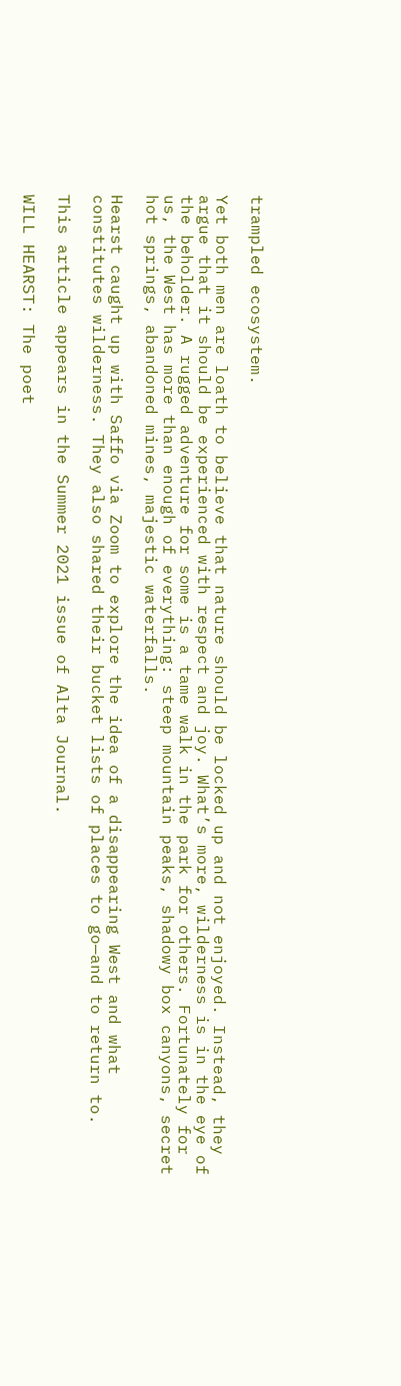trampled ecosystem.

Yet both men are loath to believe that nature should be locked up and not enjoyed. Instead, they argue that it should be experienced with respect and joy. What’s more, wilderness is in the eye of the beholder. A rugged adventure for some is a tame walk in the park for others. Fortunately for us, the West has more than enough of everything: steep mountain peaks, shadowy box canyons, secret hot springs, abandoned mines, majestic waterfalls.

Hearst caught up with Saffo via Zoom to explore the idea of a disappearing West and what constitutes wilderness. They also shared their bucket lists of places to go—and to return to.

This article appears in the Summer 2021 issue of Alta Journal.

WILL HEARST: The poet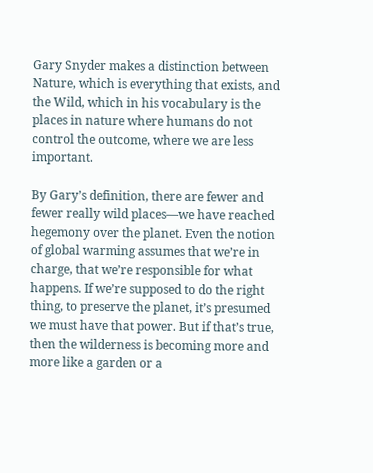Gary Snyder makes a distinction between Nature, which is everything that exists, and the Wild, which in his vocabulary is the places in nature where humans do not control the outcome, where we are less important.

By Gary’s definition, there are fewer and fewer really wild places—we have reached hegemony over the planet. Even the notion of global warming assumes that we’re in charge, that we’re responsible for what happens. If we’re supposed to do the right thing, to preserve the planet, it’s presumed we must have that power. But if that’s true, then the wilderness is becoming more and more like a garden or a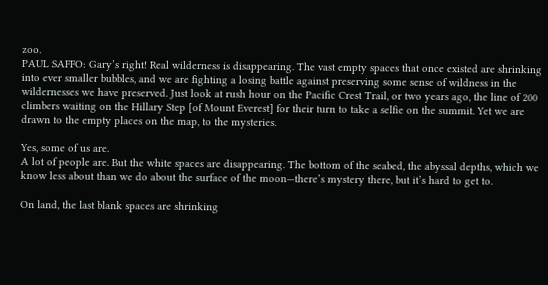zoo.
PAUL SAFFO: Gary’s right! Real wilderness is disappearing. The vast empty spaces that once existed are shrinking into ever smaller bubbles, and we are fighting a losing battle against preserving some sense of wildness in the wildernesses we have preserved. Just look at rush hour on the Pacific Crest Trail, or two years ago, the line of 200 climbers waiting on the Hillary Step [of Mount Everest] for their turn to take a selfie on the summit. Yet we are drawn to the empty places on the map, to the mysteries.

Yes, some of us are.
A lot of people are. But the white spaces are disappearing. The bottom of the seabed, the abyssal depths, which we know less about than we do about the surface of the moon—there’s mystery there, but it’s hard to get to.

On land, the last blank spaces are shrinking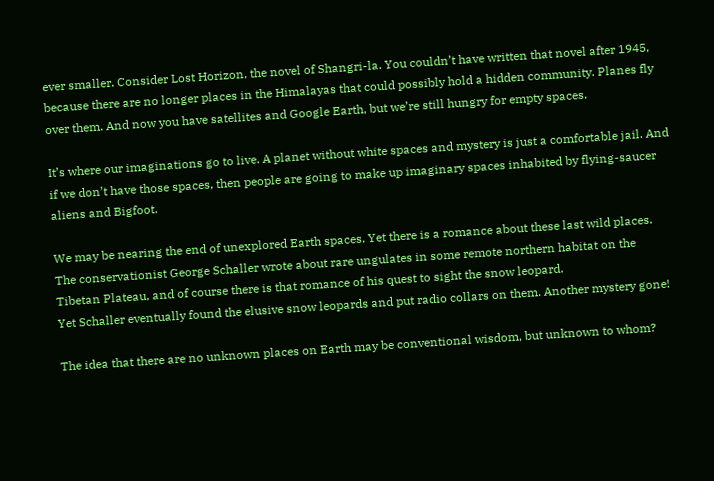ever smaller. Consider Lost Horizon, the novel of Shangri-la. You couldn’t have written that novel after 1945, because there are no longer places in the Himalayas that could possibly hold a hidden community. Planes fly over them. And now you have satellites and Google Earth, but we’re still hungry for empty spaces.

It’s where our imaginations go to live. A planet without white spaces and mystery is just a comfortable jail. And if we don’t have those spaces, then people are going to make up imaginary spaces inhabited by flying-saucer aliens and Bigfoot.

We may be nearing the end of unexplored Earth spaces. Yet there is a romance about these last wild places. The conservationist George Schaller wrote about rare ungulates in some remote northern habitat on the Tibetan Plateau, and of course there is that romance of his quest to sight the snow leopard.
Yet Schaller eventually found the elusive snow leopards and put radio collars on them. Another mystery gone!

The idea that there are no unknown places on Earth may be conventional wisdom, but unknown to whom?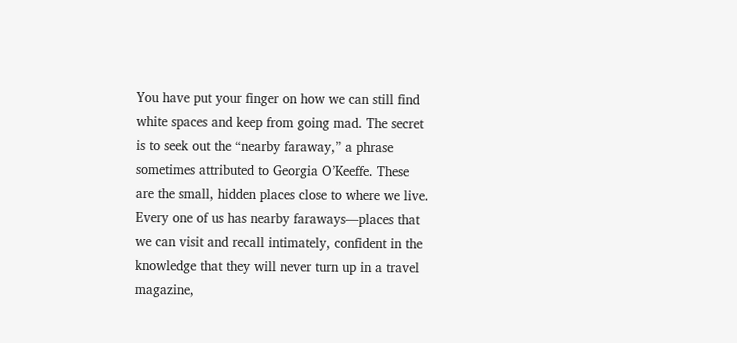You have put your finger on how we can still find white spaces and keep from going mad. The secret is to seek out the “nearby faraway,” a phrase sometimes attributed to Georgia O’Keeffe. These are the small, hidden places close to where we live. Every one of us has nearby faraways—places that we can visit and recall intimately, confident in the knowledge that they will never turn up in a travel magazine,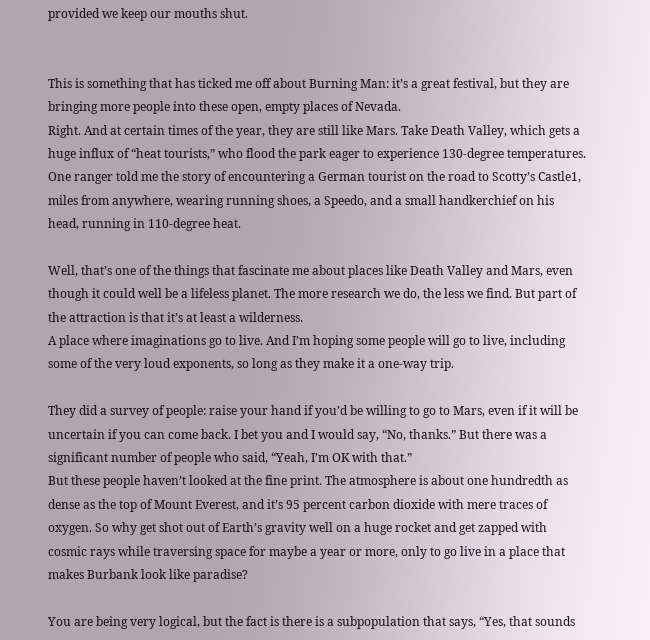provided we keep our mouths shut.


This is something that has ticked me off about Burning Man: it’s a great festival, but they are bringing more people into these open, empty places of Nevada.
Right. And at certain times of the year, they are still like Mars. Take Death Valley, which gets a huge influx of “heat tourists,” who flood the park eager to experience 130-degree temperatures. One ranger told me the story of encountering a German tourist on the road to Scotty’s Castle1, miles from anywhere, wearing running shoes, a Speedo, and a small handkerchief on his head, running in 110-degree heat.

Well, that’s one of the things that fascinate me about places like Death Valley and Mars, even though it could well be a lifeless planet. The more research we do, the less we find. But part of the attraction is that it’s at least a wilderness.
A place where imaginations go to live. And I’m hoping some people will go to live, including some of the very loud exponents, so long as they make it a one-way trip.

They did a survey of people: raise your hand if you’d be willing to go to Mars, even if it will be uncertain if you can come back. I bet you and I would say, “No, thanks.” But there was a significant number of people who said, “Yeah, I’m OK with that.”
But these people haven’t looked at the fine print. The atmosphere is about one hundredth as dense as the top of Mount Everest, and it’s 95 percent carbon dioxide with mere traces of oxygen. So why get shot out of Earth’s gravity well on a huge rocket and get zapped with cosmic rays while traversing space for maybe a year or more, only to go live in a place that makes Burbank look like paradise?

You are being very logical, but the fact is there is a subpopulation that says, “Yes, that sounds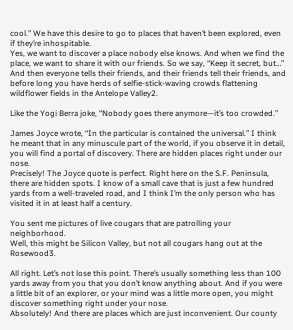cool.” We have this desire to go to places that haven’t been explored, even if they’re inhospitable.
Yes, we want to discover a place nobody else knows. And when we find the place, we want to share it with our friends. So we say, “Keep it secret, but…” And then everyone tells their friends, and their friends tell their friends, and before long you have herds of selfie-stick-waving crowds flattening wildflower fields in the Antelope Valley2.

Like the Yogi Berra joke, “Nobody goes there anymore—it’s too crowded.”

James Joyce wrote, “In the particular is contained the universal.” I think he meant that in any minuscule part of the world, if you observe it in detail, you will find a portal of discovery. There are hidden places right under our nose.
Precisely! The Joyce quote is perfect. Right here on the S.F. Peninsula, there are hidden spots. I know of a small cave that is just a few hundred yards from a well-traveled road, and I think I’m the only person who has visited it in at least half a century.

You sent me pictures of live cougars that are patrolling your neighborhood.
Well, this might be Silicon Valley, but not all cougars hang out at the Rosewood3.

All right. Let’s not lose this point. There’s usually something less than 100 yards away from you that you don’t know anything about. And if you were a little bit of an explorer, or your mind was a little more open, you might discover something right under your nose.
Absolutely! And there are places which are just inconvenient. Our county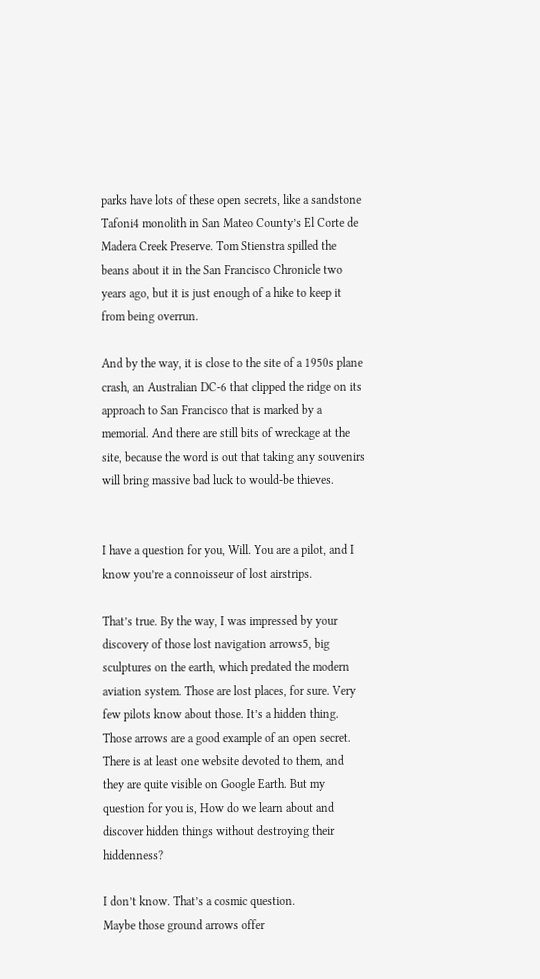parks have lots of these open secrets, like a sandstone Tafoni4 monolith in San Mateo County’s El Corte de Madera Creek Preserve. Tom Stienstra spilled the beans about it in the San Francisco Chronicle two years ago, but it is just enough of a hike to keep it from being overrun.

And by the way, it is close to the site of a 1950s plane crash, an Australian DC-6 that clipped the ridge on its approach to San Francisco that is marked by a memorial. And there are still bits of wreckage at the site, because the word is out that taking any souvenirs will bring massive bad luck to would-be thieves.


I have a question for you, Will. You are a pilot, and I know you’re a connoisseur of lost airstrips.

That’s true. By the way, I was impressed by your discovery of those lost navigation arrows5, big sculptures on the earth, which predated the modern aviation system. Those are lost places, for sure. Very few pilots know about those. It’s a hidden thing.
Those arrows are a good example of an open secret. There is at least one website devoted to them, and they are quite visible on Google Earth. But my question for you is, How do we learn about and discover hidden things without destroying their hiddenness?

I don’t know. That’s a cosmic question.
Maybe those ground arrows offer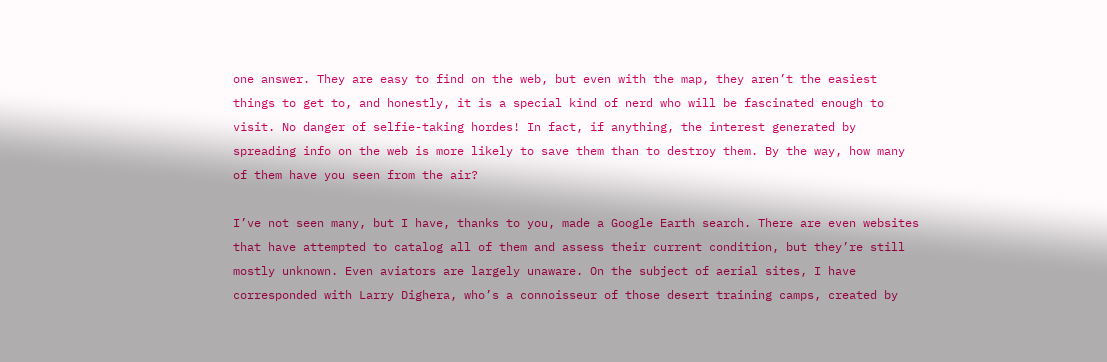one answer. They are easy to find on the web, but even with the map, they aren’t the easiest things to get to, and honestly, it is a special kind of nerd who will be fascinated enough to visit. No danger of selfie-taking hordes! In fact, if anything, the interest generated by spreading info on the web is more likely to save them than to destroy them. By the way, how many of them have you seen from the air?

I’ve not seen many, but I have, thanks to you, made a Google Earth search. There are even websites that have attempted to catalog all of them and assess their current condition, but they’re still mostly unknown. Even aviators are largely unaware. On the subject of aerial sites, I have corresponded with Larry Dighera, who’s a connoisseur of those desert training camps, created by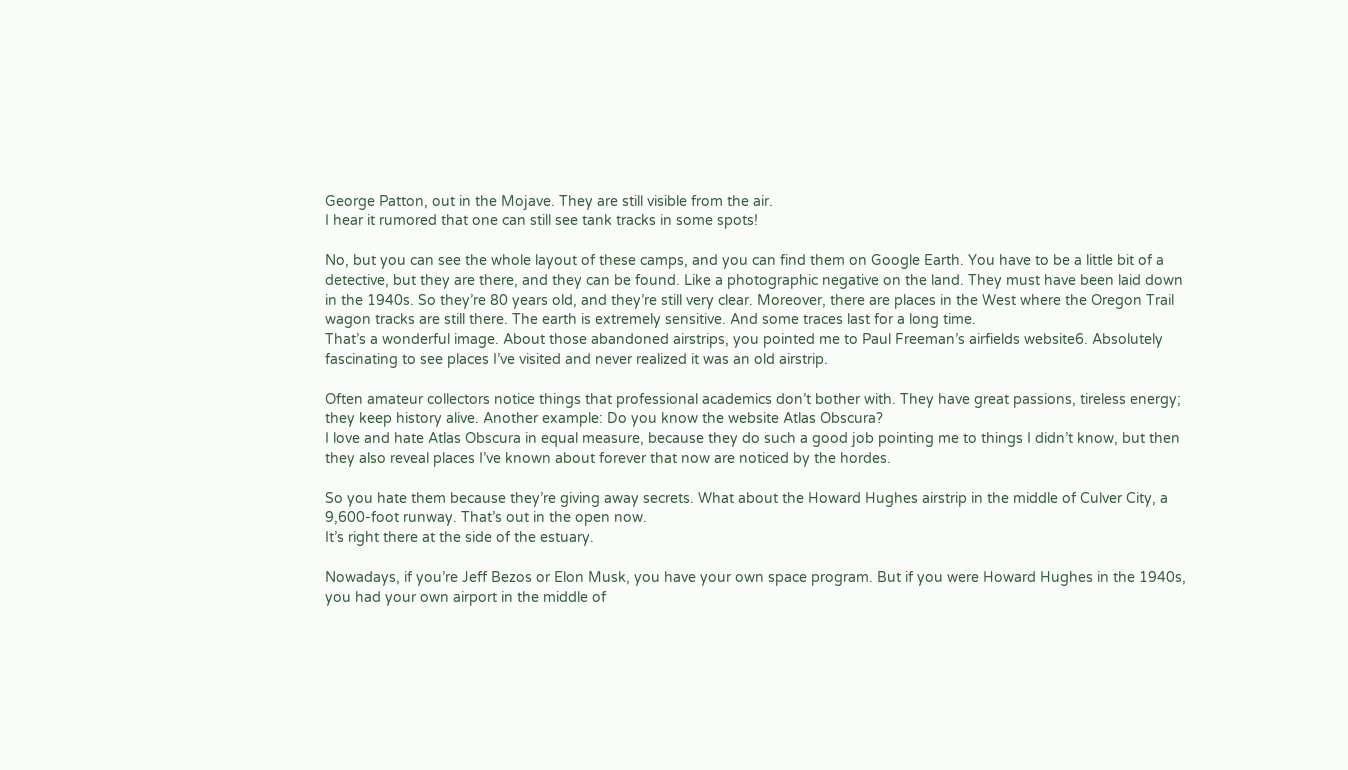George Patton, out in the Mojave. They are still visible from the air.
I hear it rumored that one can still see tank tracks in some spots!

No, but you can see the whole layout of these camps, and you can find them on Google Earth. You have to be a little bit of a detective, but they are there, and they can be found. Like a photographic negative on the land. They must have been laid down in the 1940s. So they’re 80 years old, and they’re still very clear. Moreover, there are places in the West where the Oregon Trail wagon tracks are still there. The earth is extremely sensitive. And some traces last for a long time.
That’s a wonderful image. About those abandoned airstrips, you pointed me to Paul Freeman’s airfields website6. Absolutely fascinating to see places I’ve visited and never realized it was an old airstrip.

Often amateur collectors notice things that professional academics don’t bother with. They have great passions, tireless energy; they keep history alive. Another example: Do you know the website Atlas Obscura?
I love and hate Atlas Obscura in equal measure, because they do such a good job pointing me to things I didn’t know, but then they also reveal places I’ve known about forever that now are noticed by the hordes.

So you hate them because they’re giving away secrets. What about the Howard Hughes airstrip in the middle of Culver City, a 9,600-foot runway. That’s out in the open now.
It’s right there at the side of the estuary.

Nowadays, if you’re Jeff Bezos or Elon Musk, you have your own space program. But if you were Howard Hughes in the 1940s, you had your own airport in the middle of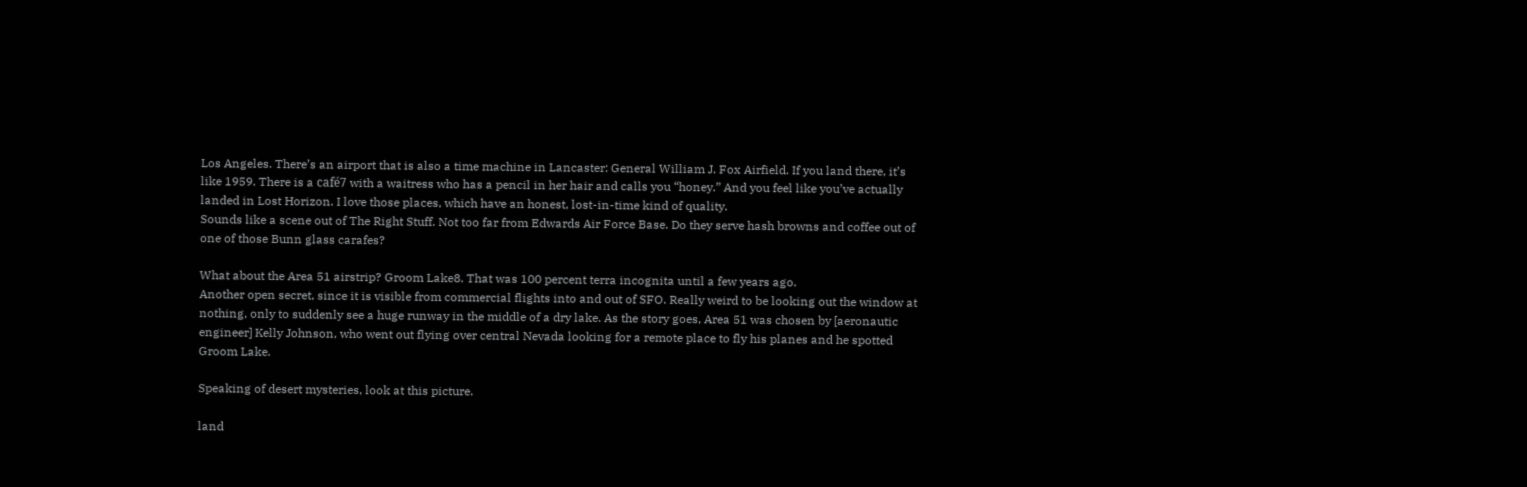Los Angeles. There’s an airport that is also a time machine in Lancaster: General William J. Fox Airfield. If you land there, it’s like 1959. There is a café7 with a waitress who has a pencil in her hair and calls you “honey.” And you feel like you’ve actually landed in Lost Horizon. I love those places, which have an honest, lost-in-time kind of quality.
Sounds like a scene out of The Right Stuff. Not too far from Edwards Air Force Base. Do they serve hash browns and coffee out of one of those Bunn glass carafes?

What about the Area 51 airstrip? Groom Lake8. That was 100 percent terra incognita until a few years ago.
Another open secret, since it is visible from commercial flights into and out of SFO. Really weird to be looking out the window at nothing, only to suddenly see a huge runway in the middle of a dry lake. As the story goes, Area 51 was chosen by [aeronautic engineer] Kelly Johnson, who went out flying over central Nevada looking for a remote place to fly his planes and he spotted Groom Lake.

Speaking of desert mysteries, look at this picture.

land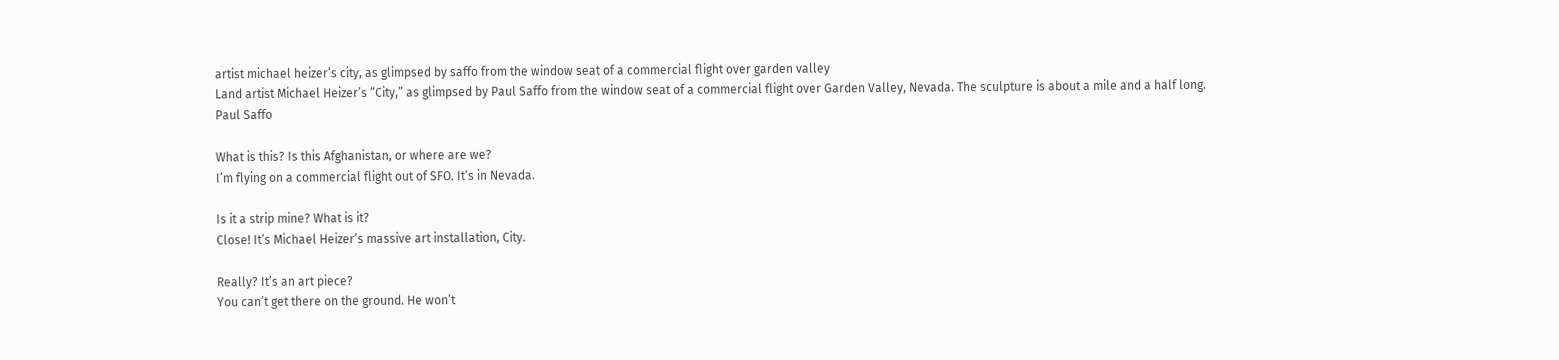artist michael heizer’s city, as glimpsed by saffo from the window seat of a commercial flight over garden valley
Land artist Michael Heizer’s “City,” as glimpsed by Paul Saffo from the window seat of a commercial flight over Garden Valley, Nevada. The sculpture is about a mile and a half long.
Paul Saffo

What is this? Is this Afghanistan, or where are we?
I’m flying on a commercial flight out of SFO. It’s in Nevada.

Is it a strip mine? What is it?
Close! It’s Michael Heizer’s massive art installation, City.

Really? It’s an art piece?
You can’t get there on the ground. He won’t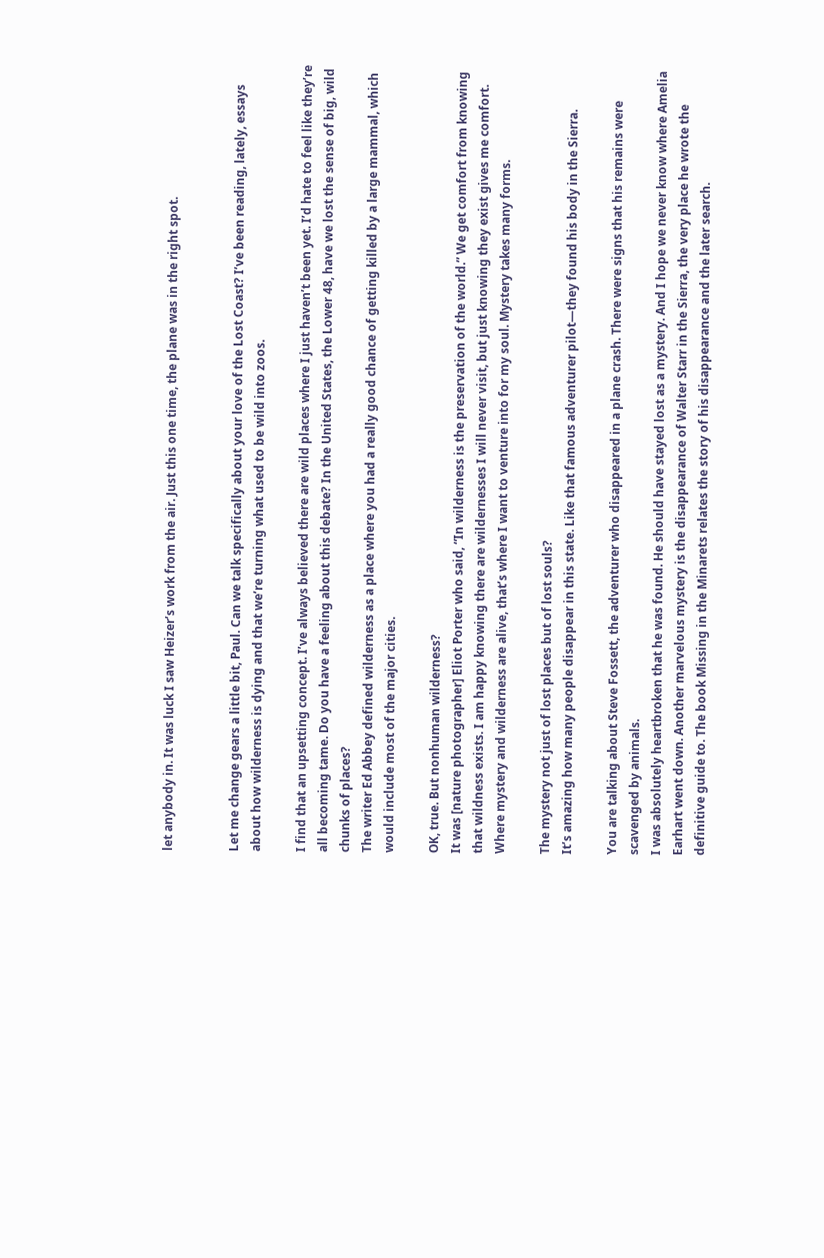let anybody in. It was luck I saw Heizer’s work from the air. Just this one time, the plane was in the right spot.


Let me change gears a little bit, Paul. Can we talk specifically about your love of the Lost Coast? I’ve been reading, lately, essays about how wilderness is dying and that we’re turning what used to be wild into zoos.

I find that an upsetting concept. I’ve always believed there are wild places where I just haven’t been yet. I’d hate to feel like they’re all becoming tame. Do you have a feeling about this debate? In the United States, the Lower 48, have we lost the sense of big, wild chunks of places?
The writer Ed Abbey defined wilderness as a place where you had a really good chance of getting killed by a large mammal, which would include most of the major cities.

OK, true. But nonhuman wilderness?
It was [nature photographer] Eliot Porter who said, “In wilderness is the preservation of the world.” We get comfort from knowing that wildness exists. I am happy knowing there are wildernesses I will never visit, but just knowing they exist gives me comfort. Where mystery and wilderness are alive, that’s where I want to venture into for my soul. Mystery takes many forms.

The mystery not just of lost places but of lost souls?
It’s amazing how many people disappear in this state. Like that famous adventurer pilot—they found his body in the Sierra.

You are talking about Steve Fossett, the adventurer who disappeared in a plane crash. There were signs that his remains were scavenged by animals.
I was absolutely heartbroken that he was found. He should have stayed lost as a mystery. And I hope we never know where Amelia Earhart went down. Another marvelous mystery is the disappearance of Walter Starr in the Sierra, the very place he wrote the definitive guide to. The book Missing in the Minarets relates the story of his disappearance and the later search.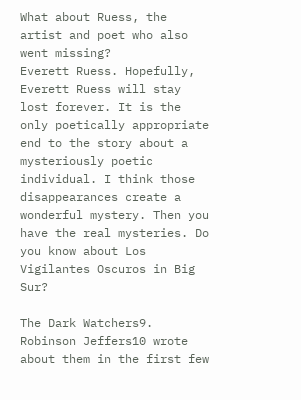What about Ruess, the artist and poet who also went missing?
Everett Ruess. Hopefully, Everett Ruess will stay lost forever. It is the only poetically appropriate end to the story about a mysteriously poetic individual. I think those disappearances create a wonderful mystery. Then you have the real mysteries. Do you know about Los Vigilantes Oscuros in Big Sur?

The Dark Watchers9. Robinson Jeffers10 wrote about them in the first few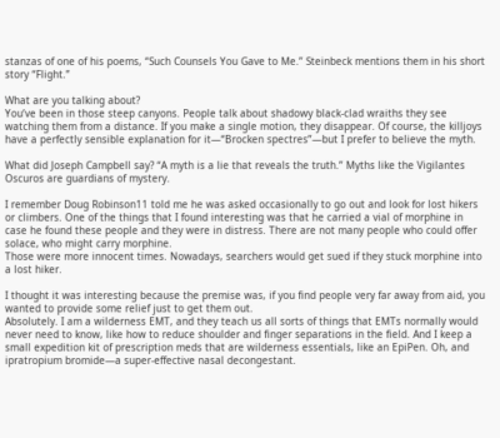stanzas of one of his poems, “Such Counsels You Gave to Me.” Steinbeck mentions them in his short story “Flight.”

What are you talking about?
You’ve been in those steep canyons. People talk about shadowy black-clad wraiths they see watching them from a distance. If you make a single motion, they disappear. Of course, the killjoys have a perfectly sensible explanation for it—“Brocken spectres”—but I prefer to believe the myth.

What did Joseph Campbell say? “A myth is a lie that reveals the truth.” Myths like the Vigilantes Oscuros are guardians of mystery.

I remember Doug Robinson11 told me he was asked occasionally to go out and look for lost hikers or climbers. One of the things that I found interesting was that he carried a vial of morphine in case he found these people and they were in distress. There are not many people who could offer solace, who might carry morphine.
Those were more innocent times. Nowadays, searchers would get sued if they stuck morphine into a lost hiker.

I thought it was interesting because the premise was, if you find people very far away from aid, you wanted to provide some relief just to get them out.
Absolutely. I am a wilderness EMT, and they teach us all sorts of things that EMTs normally would never need to know, like how to reduce shoulder and finger separations in the field. And I keep a small expedition kit of prescription meds that are wilderness essentials, like an EpiPen. Oh, and ipratropium bromide—a super-effective nasal decongestant.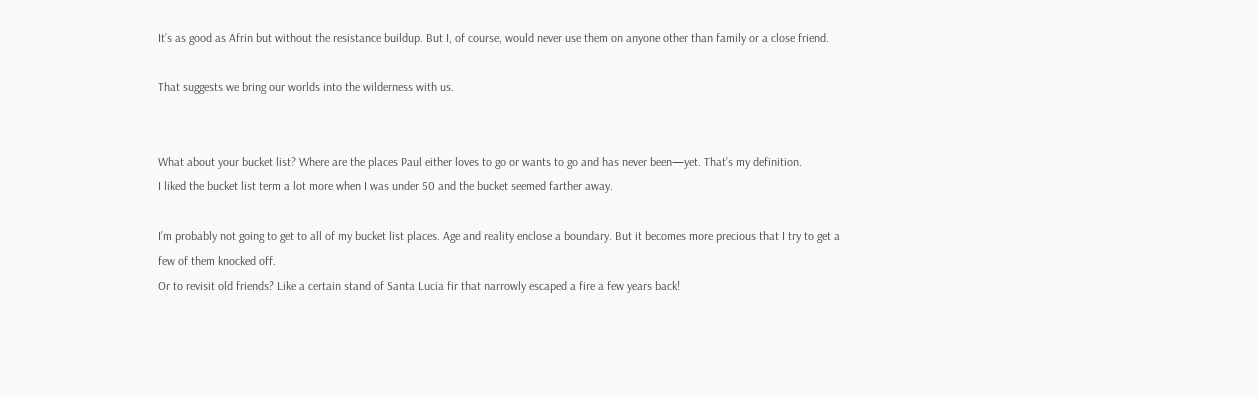It’s as good as Afrin but without the resistance buildup. But I, of course, would never use them on anyone other than family or a close friend.

That suggests we bring our worlds into the wilderness with us.


What about your bucket list? Where are the places Paul either loves to go or wants to go and has never been—yet. That’s my definition.
I liked the bucket list term a lot more when I was under 50 and the bucket seemed farther away.

I’m probably not going to get to all of my bucket list places. Age and reality enclose a boundary. But it becomes more precious that I try to get a few of them knocked off.
Or to revisit old friends? Like a certain stand of Santa Lucia fir that narrowly escaped a fire a few years back!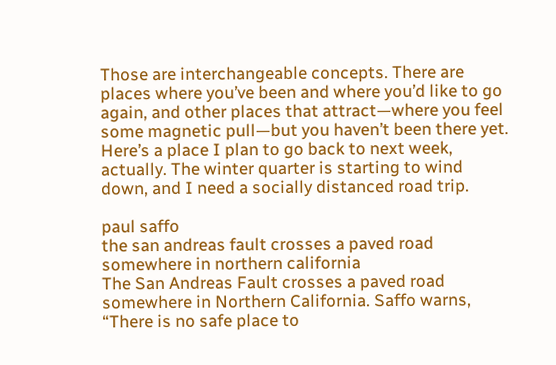Those are interchangeable concepts. There are places where you’ve been and where you’d like to go again, and other places that attract—where you feel some magnetic pull—but you haven’t been there yet.
Here’s a place I plan to go back to next week, actually. The winter quarter is starting to wind down, and I need a socially distanced road trip.

paul saffo
the san andreas fault crosses a paved road somewhere in northern california
The San Andreas Fault crosses a paved road somewhere in Northern California. Saffo warns, “There is no safe place to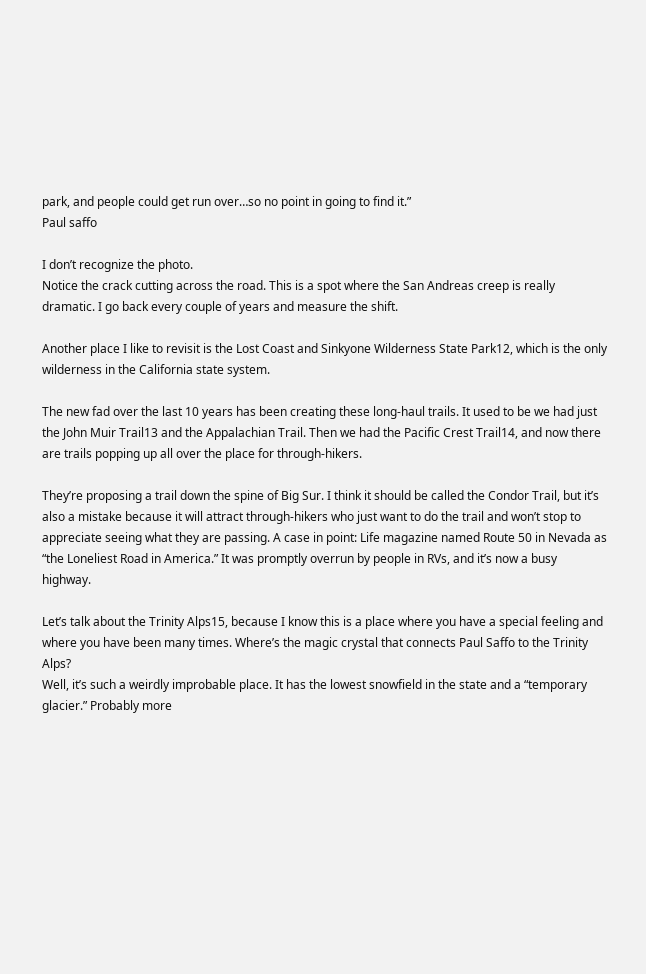park, and people could get run over…so no point in going to find it.”
Paul saffo

I don’t recognize the photo.
Notice the crack cutting across the road. This is a spot where the San Andreas creep is really dramatic. I go back every couple of years and measure the shift.

Another place I like to revisit is the Lost Coast and Sinkyone Wilderness State Park12, which is the only wilderness in the California state system.

The new fad over the last 10 years has been creating these long-haul trails. It used to be we had just the John Muir Trail13 and the Appalachian Trail. Then we had the Pacific Crest Trail14, and now there are trails popping up all over the place for through-hikers.

They’re proposing a trail down the spine of Big Sur. I think it should be called the Condor Trail, but it’s also a mistake because it will attract through-hikers who just want to do the trail and won’t stop to appreciate seeing what they are passing. A case in point: Life magazine named Route 50 in Nevada as “the Loneliest Road in America.” It was promptly overrun by people in RVs, and it’s now a busy highway.

Let’s talk about the Trinity Alps15, because I know this is a place where you have a special feeling and where you have been many times. Where’s the magic crystal that connects Paul Saffo to the Trinity Alps?
Well, it’s such a weirdly improbable place. It has the lowest snowfield in the state and a “temporary glacier.” Probably more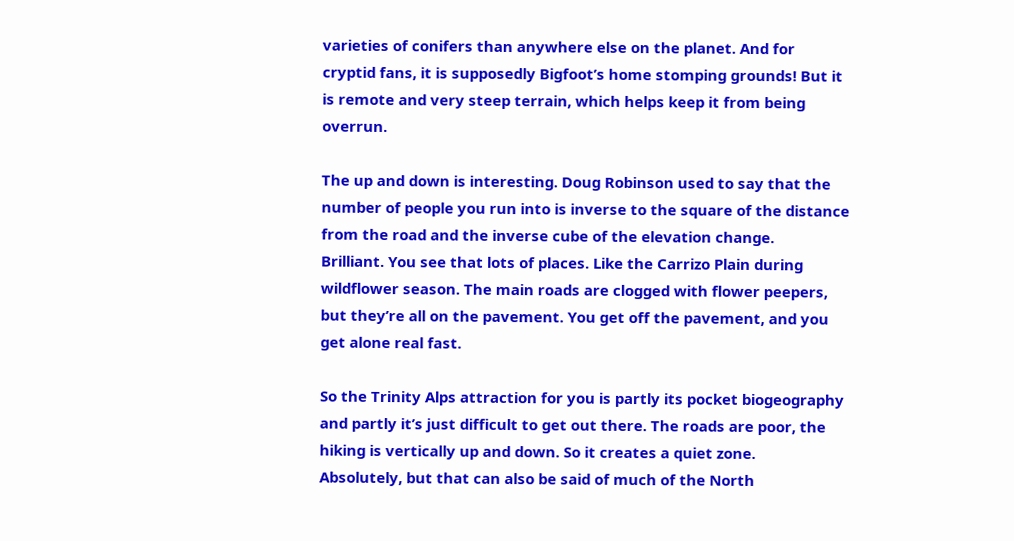varieties of conifers than anywhere else on the planet. And for cryptid fans, it is supposedly Bigfoot’s home stomping grounds! But it is remote and very steep terrain, which helps keep it from being overrun.

The up and down is interesting. Doug Robinson used to say that the number of people you run into is inverse to the square of the distance from the road and the inverse cube of the elevation change.
Brilliant. You see that lots of places. Like the Carrizo Plain during wildflower season. The main roads are clogged with flower peepers, but they’re all on the pavement. You get off the pavement, and you get alone real fast.

So the Trinity Alps attraction for you is partly its pocket biogeography and partly it’s just difficult to get out there. The roads are poor, the hiking is vertically up and down. So it creates a quiet zone.
Absolutely, but that can also be said of much of the North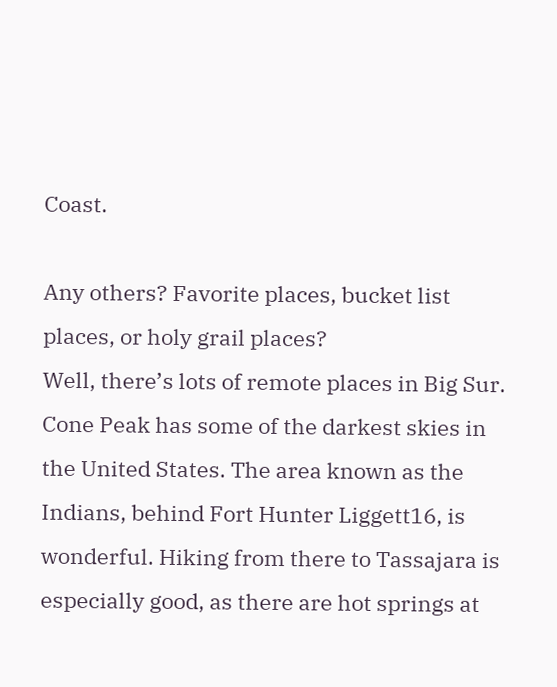Coast.

Any others? Favorite places, bucket list places, or holy grail places?
Well, there’s lots of remote places in Big Sur. Cone Peak has some of the darkest skies in the United States. The area known as the Indians, behind Fort Hunter Liggett16, is wonderful. Hiking from there to Tassajara is especially good, as there are hot springs at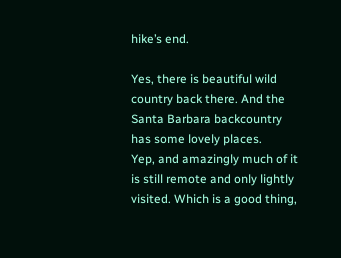hike’s end.

Yes, there is beautiful wild country back there. And the Santa Barbara backcountry has some lovely places.
Yep, and amazingly much of it is still remote and only lightly visited. Which is a good thing,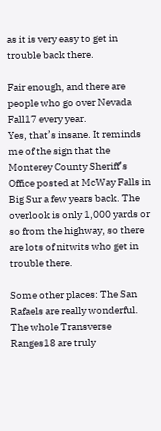as it is very easy to get in trouble back there.

Fair enough, and there are people who go over Nevada Fall17 every year.
Yes, that’s insane. It reminds me of the sign that the Monterey County Sheriff’s Office posted at McWay Falls in Big Sur a few years back. The overlook is only 1,000 yards or so from the highway, so there are lots of nitwits who get in trouble there.

Some other places: The San Rafaels are really wonderful. The whole Transverse Ranges18 are truly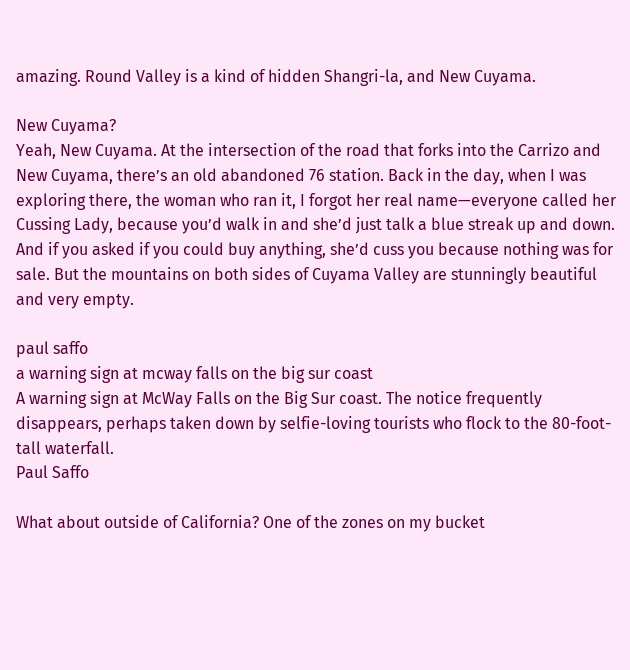amazing. Round Valley is a kind of hidden Shangri-la, and New Cuyama.

New Cuyama?
Yeah, New Cuyama. At the intersection of the road that forks into the Carrizo and New Cuyama, there’s an old abandoned 76 station. Back in the day, when I was exploring there, the woman who ran it, I forgot her real name—everyone called her Cussing Lady, because you’d walk in and she’d just talk a blue streak up and down. And if you asked if you could buy anything, she’d cuss you because nothing was for sale. But the mountains on both sides of Cuyama Valley are stunningly beautiful and very empty.

paul saffo
a warning sign at mcway falls on the big sur coast
A warning sign at McWay Falls on the Big Sur coast. The notice frequently disappears, perhaps taken down by selfie-loving tourists who flock to the 80-foot-tall waterfall.
Paul Saffo

What about outside of California? One of the zones on my bucket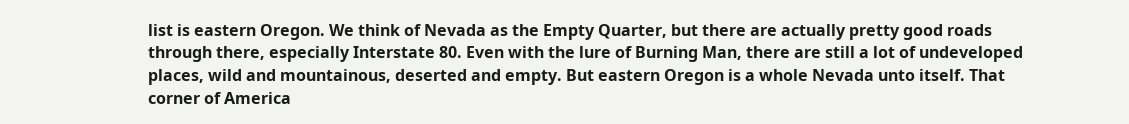list is eastern Oregon. We think of Nevada as the Empty Quarter, but there are actually pretty good roads through there, especially Interstate 80. Even with the lure of Burning Man, there are still a lot of undeveloped places, wild and mountainous, deserted and empty. But eastern Oregon is a whole Nevada unto itself. That corner of America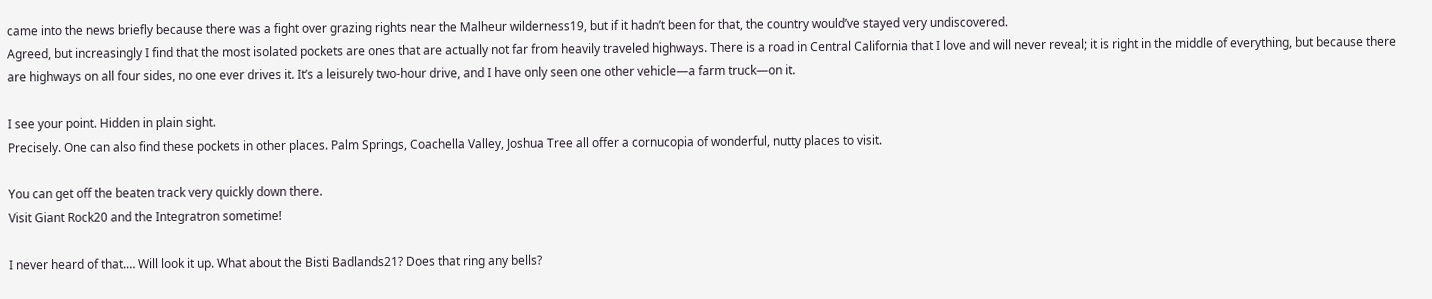came into the news briefly because there was a fight over grazing rights near the Malheur wilderness19, but if it hadn’t been for that, the country would’ve stayed very undiscovered.
Agreed, but increasingly I find that the most isolated pockets are ones that are actually not far from heavily traveled highways. There is a road in Central California that I love and will never reveal; it is right in the middle of everything, but because there are highways on all four sides, no one ever drives it. It’s a leisurely two-hour drive, and I have only seen one other vehicle—a farm truck—on it.

I see your point. Hidden in plain sight.
Precisely. One can also find these pockets in other places. Palm Springs, Coachella Valley, Joshua Tree all offer a cornucopia of wonderful, nutty places to visit.

You can get off the beaten track very quickly down there.
Visit Giant Rock20 and the Integratron sometime!

I never heard of that.… Will look it up. What about the Bisti Badlands21? Does that ring any bells?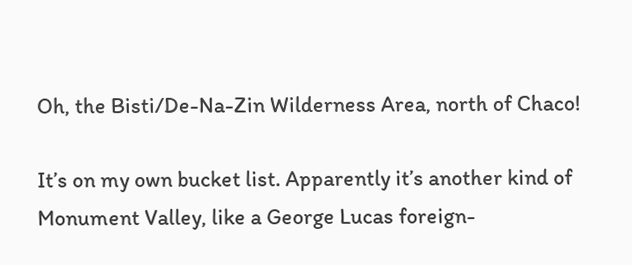Oh, the Bisti/De-Na-Zin Wilderness Area, north of Chaco!

It’s on my own bucket list. Apparently it’s another kind of Monument Valley, like a George Lucas foreign-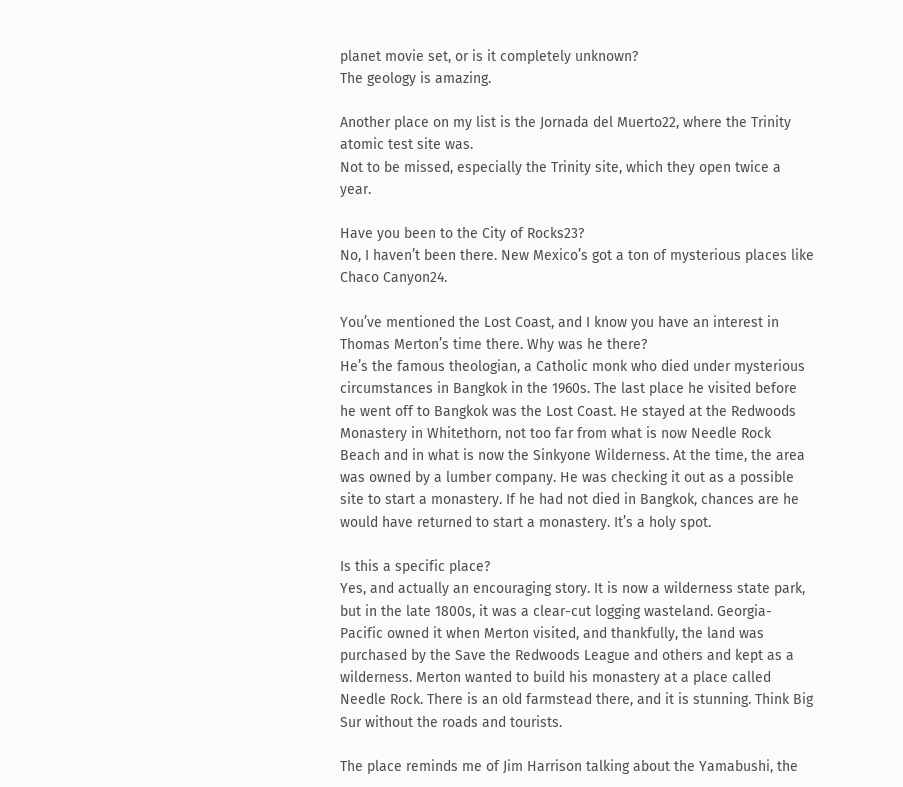planet movie set, or is it completely unknown?
The geology is amazing.

Another place on my list is the Jornada del Muerto22, where the Trinity atomic test site was.
Not to be missed, especially the Trinity site, which they open twice a year.

Have you been to the City of Rocks23?
No, I haven’t been there. New Mexico’s got a ton of mysterious places like Chaco Canyon24.

You’ve mentioned the Lost Coast, and I know you have an interest in Thomas Merton’s time there. Why was he there?
He’s the famous theologian, a Catholic monk who died under mysterious circumstances in Bangkok in the 1960s. The last place he visited before he went off to Bangkok was the Lost Coast. He stayed at the Redwoods Monastery in Whitethorn, not too far from what is now Needle Rock Beach and in what is now the Sinkyone Wilderness. At the time, the area was owned by a lumber company. He was checking it out as a possible site to start a monastery. If he had not died in Bangkok, chances are he would have returned to start a monastery. It’s a holy spot.

Is this a specific place?
Yes, and actually an encouraging story. It is now a wilderness state park, but in the late 1800s, it was a clear-cut logging wasteland. Georgia-Pacific owned it when Merton visited, and thankfully, the land was purchased by the Save the Redwoods League and others and kept as a wilderness. Merton wanted to build his monastery at a place called Needle Rock. There is an old farmstead there, and it is stunning. Think Big Sur without the roads and tourists.

The place reminds me of Jim Harrison talking about the Yamabushi, the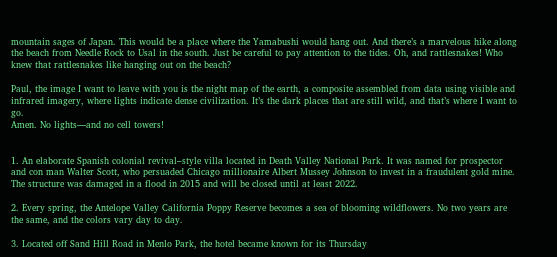mountain sages of Japan. This would be a place where the Yamabushi would hang out. And there’s a marvelous hike along the beach from Needle Rock to Usal in the south. Just be careful to pay attention to the tides. Oh, and rattlesnakes! Who knew that rattlesnakes like hanging out on the beach?

Paul, the image I want to leave with you is the night map of the earth, a composite assembled from data using visible and infrared imagery, where lights indicate dense civilization. It’s the dark places that are still wild, and that’s where I want to go.
Amen. No lights—and no cell towers!


1. An elaborate Spanish colonial revival–style villa located in Death Valley National Park. It was named for prospector and con man Walter Scott, who persuaded Chicago millionaire Albert Mussey Johnson to invest in a fraudulent gold mine. The structure was damaged in a flood in 2015 and will be closed until at least 2022.

2. Every spring, the Antelope Valley California Poppy Reserve becomes a sea of blooming wildflowers. No two years are the same, and the colors vary day to day.

3. Located off Sand Hill Road in Menlo Park, the hotel became known for its Thursday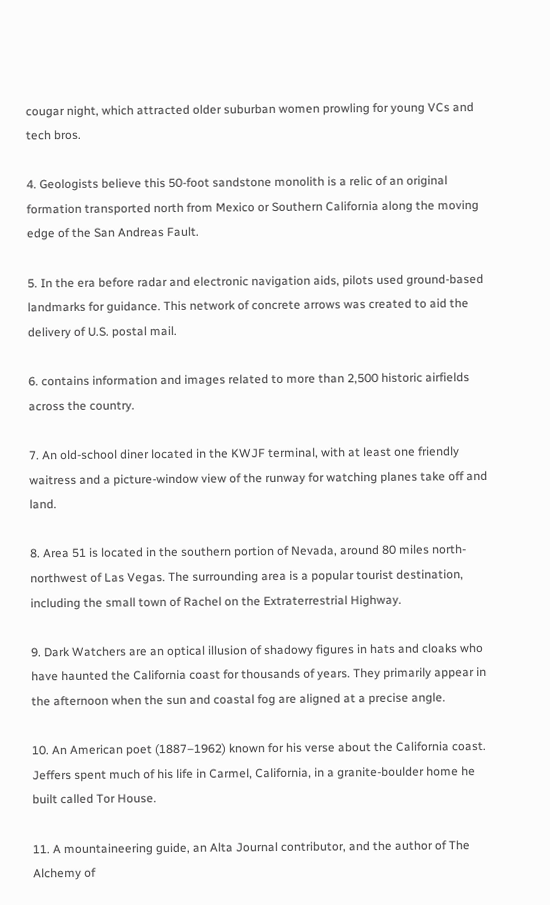cougar night, which attracted older suburban women prowling for young VCs and tech bros.

4. Geologists believe this 50-foot sandstone monolith is a relic of an original formation transported north from Mexico or Southern California along the moving edge of the San Andreas Fault.

5. In the era before radar and electronic navigation aids, pilots used ground-based landmarks for guidance. This network of concrete arrows was created to aid the delivery of U.S. postal mail.

6. contains information and images related to more than 2,500 historic airfields across the country.

7. An old-school diner located in the KWJF terminal, with at least one friendly waitress and a picture-window view of the runway for watching planes take off and land.

8. Area 51 is located in the southern portion of Nevada, around 80 miles north-northwest of Las Vegas. The surrounding area is a popular tourist destination, including the small town of Rachel on the Extraterrestrial Highway.

9. Dark Watchers are an optical illusion of shadowy figures in hats and cloaks who have haunted the California coast for thousands of years. They primarily appear in the afternoon when the sun and coastal fog are aligned at a precise angle.

10. An American poet (1887–1962) known for his verse about the California coast. Jeffers spent much of his life in Carmel, California, in a granite-boulder home he built called Tor House.

11. A mountaineering guide, an Alta Journal contributor, and the author of The Alchemy of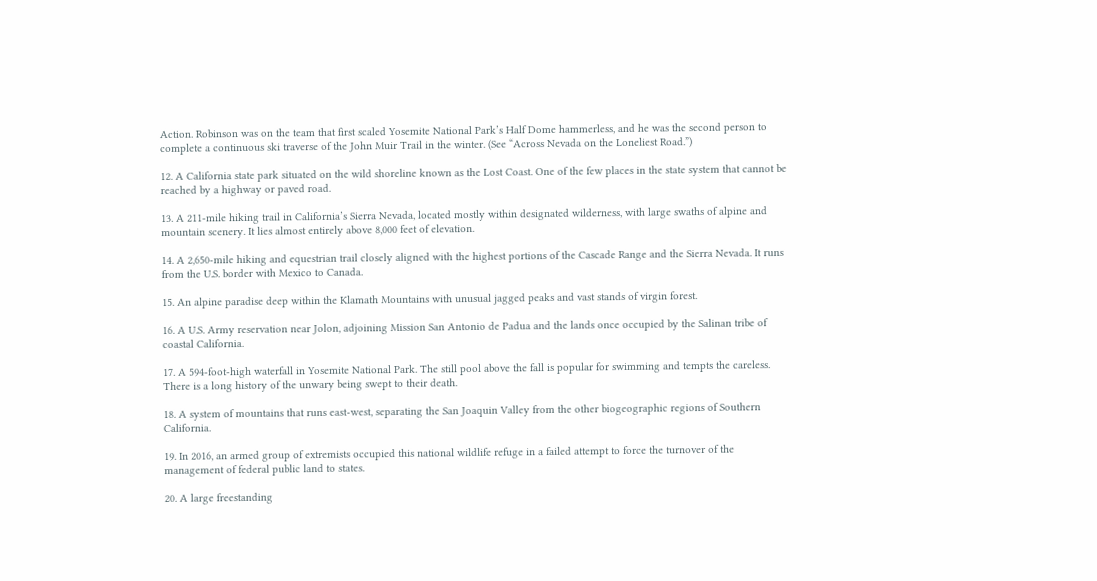Action. Robinson was on the team that first scaled Yosemite National Park’s Half Dome hammerless, and he was the second person to complete a continuous ski traverse of the John Muir Trail in the winter. (See “Across Nevada on the Loneliest Road.”)

12. A California state park situated on the wild shoreline known as the Lost Coast. One of the few places in the state system that cannot be reached by a highway or paved road.

13. A 211-mile hiking trail in California’s Sierra Nevada, located mostly within designated wilderness, with large swaths of alpine and mountain scenery. It lies almost entirely above 8,000 feet of elevation.

14. A 2,650-mile hiking and equestrian trail closely aligned with the highest portions of the Cascade Range and the Sierra Nevada. It runs from the U.S. border with Mexico to Canada.

15. An alpine paradise deep within the Klamath Mountains with unusual jagged peaks and vast stands of virgin forest.

16. A U.S. Army reservation near Jolon, adjoining Mission San Antonio de Padua and the lands once occupied by the Salinan tribe of coastal California.

17. A 594-foot-high waterfall in Yosemite National Park. The still pool above the fall is popular for swimming and tempts the careless. There is a long history of the unwary being swept to their death.

18. A system of mountains that runs east-west, separating the San Joaquin Valley from the other biogeographic regions of Southern California.

19. In 2016, an armed group of extremists occupied this national wildlife refuge in a failed attempt to force the turnover of the management of federal public land to states.

20. A large freestanding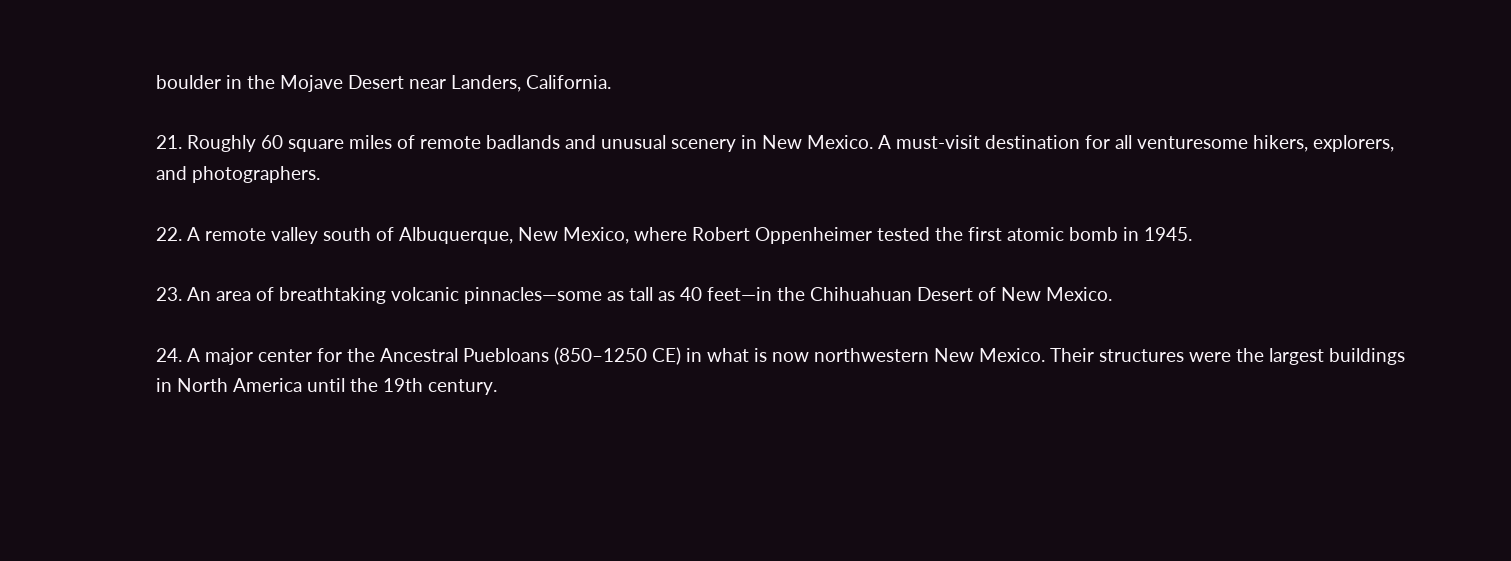boulder in the Mojave Desert near Landers, California.

21. Roughly 60 square miles of remote badlands and unusual scenery in New Mexico. A must-visit destination for all venturesome hikers, explorers, and photographers.

22. A remote valley south of Albuquerque, New Mexico, where Robert Oppenheimer tested the first atomic bomb in 1945.

23. An area of breathtaking volcanic pinnacles—some as tall as 40 feet—in the Chihuahuan Desert of New Mexico.

24. A major center for the Ancestral Puebloans (850–1250 CE) in what is now northwestern New Mexico. Their structures were the largest buildings in North America until the 19th century.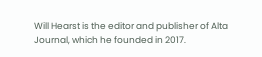Will Hearst is the editor and publisher of Alta Journal, which he founded in 2017.